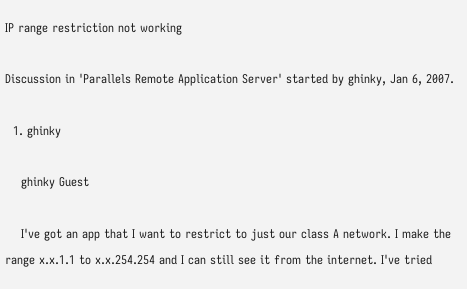IP range restriction not working

Discussion in 'Parallels Remote Application Server' started by ghinky, Jan 6, 2007.

  1. ghinky

    ghinky Guest

    I've got an app that I want to restrict to just our class A network. I make the range x.x.1.1 to x.x.254.254 and I can still see it from the internet. I've tried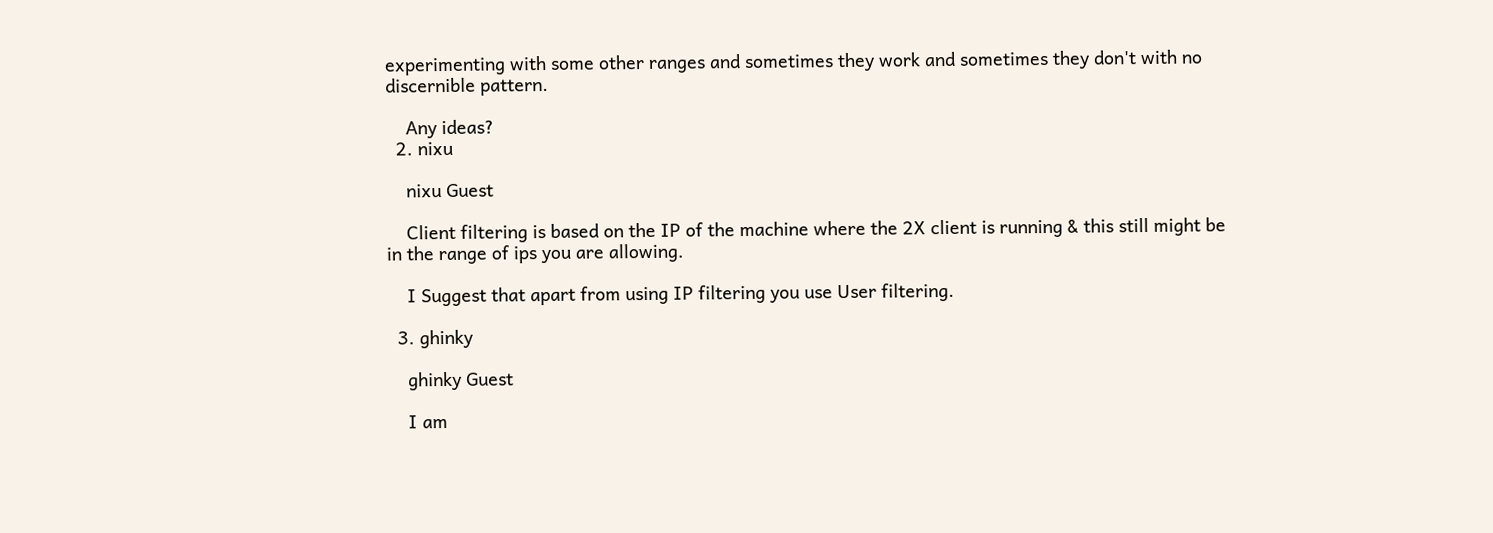experimenting with some other ranges and sometimes they work and sometimes they don't with no discernible pattern.

    Any ideas?
  2. nixu

    nixu Guest

    Client filtering is based on the IP of the machine where the 2X client is running & this still might be in the range of ips you are allowing.

    I Suggest that apart from using IP filtering you use User filtering.

  3. ghinky

    ghinky Guest

    I am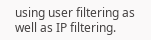using user filtering as well as IP filtering.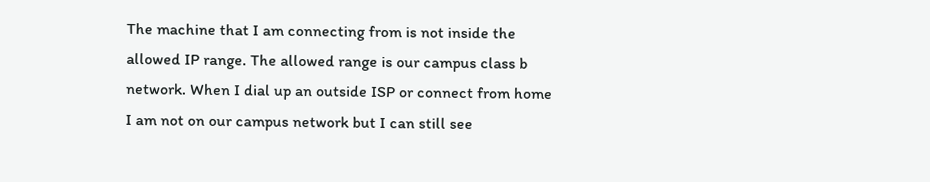The machine that I am connecting from is not inside the allowed IP range. The allowed range is our campus class b network. When I dial up an outside ISP or connect from home I am not on our campus network but I can still see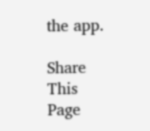the app.

Share This Page